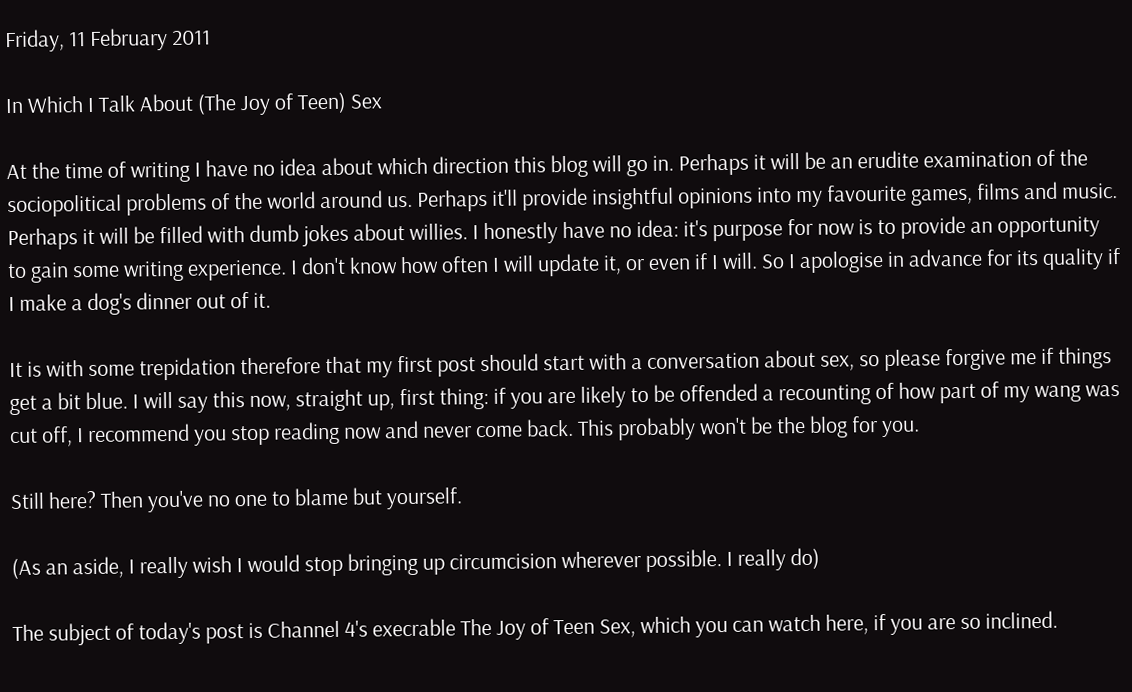Friday, 11 February 2011

In Which I Talk About (The Joy of Teen) Sex

At the time of writing I have no idea about which direction this blog will go in. Perhaps it will be an erudite examination of the sociopolitical problems of the world around us. Perhaps it'll provide insightful opinions into my favourite games, films and music. Perhaps it will be filled with dumb jokes about willies. I honestly have no idea: it's purpose for now is to provide an opportunity to gain some writing experience. I don't know how often I will update it, or even if I will. So I apologise in advance for its quality if I make a dog's dinner out of it.

It is with some trepidation therefore that my first post should start with a conversation about sex, so please forgive me if things get a bit blue. I will say this now, straight up, first thing: if you are likely to be offended a recounting of how part of my wang was cut off, I recommend you stop reading now and never come back. This probably won't be the blog for you.

Still here? Then you've no one to blame but yourself.

(As an aside, I really wish I would stop bringing up circumcision wherever possible. I really do)

The subject of today's post is Channel 4's execrable The Joy of Teen Sex, which you can watch here, if you are so inclined.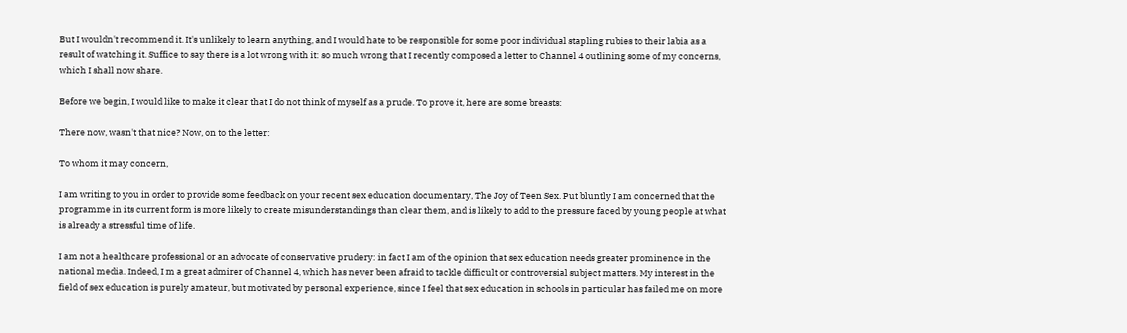But I wouldn't recommend it. It's unlikely to learn anything, and I would hate to be responsible for some poor individual stapling rubies to their labia as a result of watching it. Suffice to say there is a lot wrong with it: so much wrong that I recently composed a letter to Channel 4 outlining some of my concerns, which I shall now share.

Before we begin, I would like to make it clear that I do not think of myself as a prude. To prove it, here are some breasts:

There now, wasn't that nice? Now, on to the letter:

To whom it may concern,

I am writing to you in order to provide some feedback on your recent sex education documentary, The Joy of Teen Sex. Put bluntly I am concerned that the programme in its current form is more likely to create misunderstandings than clear them, and is likely to add to the pressure faced by young people at what is already a stressful time of life.

I am not a healthcare professional or an advocate of conservative prudery: in fact I am of the opinion that sex education needs greater prominence in the national media. Indeed, I m a great admirer of Channel 4, which has never been afraid to tackle difficult or controversial subject matters. My interest in the field of sex education is purely amateur, but motivated by personal experience, since I feel that sex education in schools in particular has failed me on more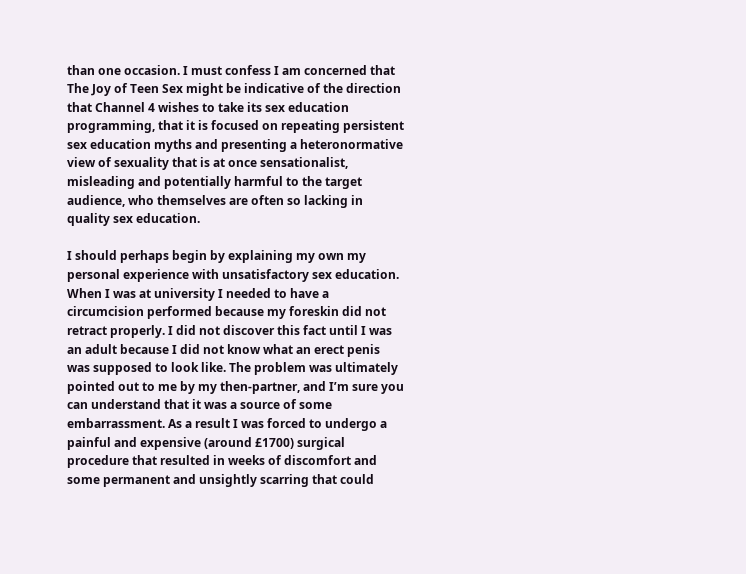than one occasion. I must confess I am concerned that The Joy of Teen Sex might be indicative of the direction that Channel 4 wishes to take its sex education programming, that it is focused on repeating persistent sex education myths and presenting a heteronormative view of sexuality that is at once sensationalist, misleading and potentially harmful to the target audience, who themselves are often so lacking in quality sex education.

I should perhaps begin by explaining my own my personal experience with unsatisfactory sex education. When I was at university I needed to have a circumcision performed because my foreskin did not retract properly. I did not discover this fact until I was an adult because I did not know what an erect penis was supposed to look like. The problem was ultimately pointed out to me by my then-partner, and I’m sure you can understand that it was a source of some embarrassment. As a result I was forced to undergo a painful and expensive (around £1700) surgical procedure that resulted in weeks of discomfort and some permanent and unsightly scarring that could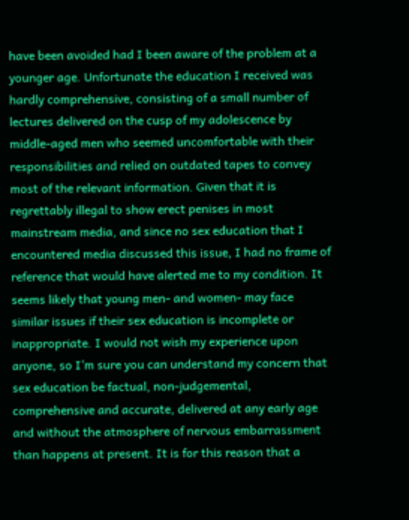have been avoided had I been aware of the problem at a younger age. Unfortunate the education I received was hardly comprehensive, consisting of a small number of lectures delivered on the cusp of my adolescence by middle-aged men who seemed uncomfortable with their responsibilities and relied on outdated tapes to convey most of the relevant information. Given that it is regrettably illegal to show erect penises in most mainstream media, and since no sex education that I encountered media discussed this issue, I had no frame of reference that would have alerted me to my condition. It seems likely that young men- and women- may face similar issues if their sex education is incomplete or inappropriate. I would not wish my experience upon anyone, so I’m sure you can understand my concern that sex education be factual, non-judgemental, comprehensive and accurate, delivered at any early age and without the atmosphere of nervous embarrassment than happens at present. It is for this reason that a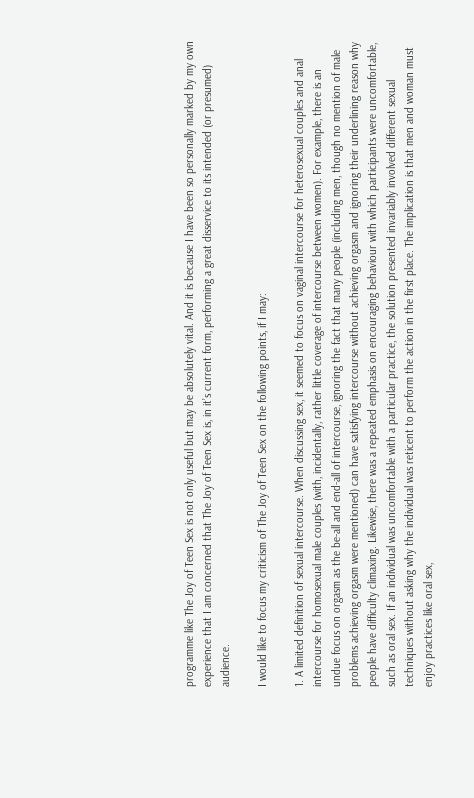programme like The Joy of Teen Sex is not only useful but may be absolutely vital. And it is because I have been so personally marked by my own experience that I am concerned that The Joy of Teen Sex is, in it’s current form, performing a great disservice to its intended (or presumed) audience.

I would like to focus my criticism of The Joy of Teen Sex on the following points, if I may:

1. A limited definition of sexual intercourse. When discussing sex, it seemed to focus on vaginal intercourse for heterosexual couples and anal intercourse for homosexual male couples (with, incidentally, rather little coverage of intercourse between women). For example, there is an undue focus on orgasm as the be-all and end-all of intercourse, ignoring the fact that many people (including men, though no mention of male problems achieving orgasm were mentioned) can have satisfying intercourse without achieving orgasm and ignoring their underlining reason why people have difficulty climaxing. Likewise, there was a repeated emphasis on encouraging behaviour with which participants were uncomfortable, such as oral sex. If an individual was uncomfortable with a particular practice, the solution presented invariably involved different sexual techniques without asking why the individual was reticent to perform the action in the first place. The implication is that men and woman must enjoy practices like oral sex,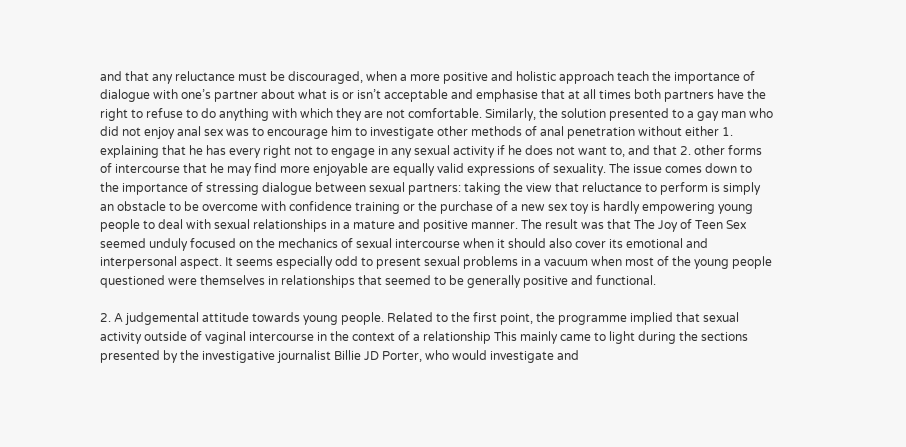and that any reluctance must be discouraged, when a more positive and holistic approach teach the importance of dialogue with one’s partner about what is or isn’t acceptable and emphasise that at all times both partners have the right to refuse to do anything with which they are not comfortable. Similarly, the solution presented to a gay man who did not enjoy anal sex was to encourage him to investigate other methods of anal penetration without either 1. explaining that he has every right not to engage in any sexual activity if he does not want to, and that 2. other forms of intercourse that he may find more enjoyable are equally valid expressions of sexuality. The issue comes down to the importance of stressing dialogue between sexual partners: taking the view that reluctance to perform is simply an obstacle to be overcome with confidence training or the purchase of a new sex toy is hardly empowering young people to deal with sexual relationships in a mature and positive manner. The result was that The Joy of Teen Sex seemed unduly focused on the mechanics of sexual intercourse when it should also cover its emotional and interpersonal aspect. It seems especially odd to present sexual problems in a vacuum when most of the young people questioned were themselves in relationships that seemed to be generally positive and functional.

2. A judgemental attitude towards young people. Related to the first point, the programme implied that sexual activity outside of vaginal intercourse in the context of a relationship This mainly came to light during the sections presented by the investigative journalist Billie JD Porter, who would investigate and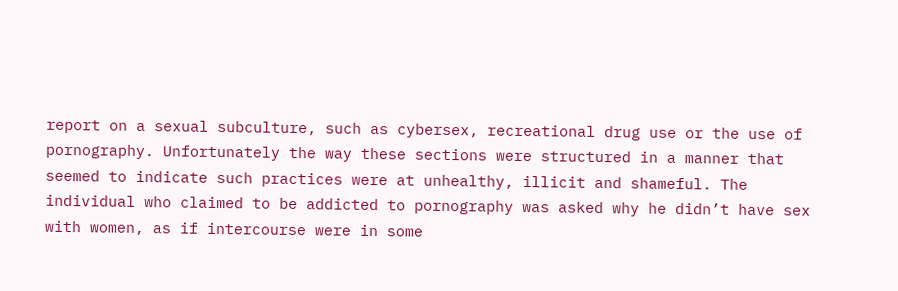report on a sexual subculture, such as cybersex, recreational drug use or the use of pornography. Unfortunately the way these sections were structured in a manner that seemed to indicate such practices were at unhealthy, illicit and shameful. The individual who claimed to be addicted to pornography was asked why he didn’t have sex with women, as if intercourse were in some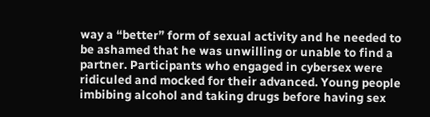way a “better” form of sexual activity and he needed to be ashamed that he was unwilling or unable to find a partner. Participants who engaged in cybersex were ridiculed and mocked for their advanced. Young people imbibing alcohol and taking drugs before having sex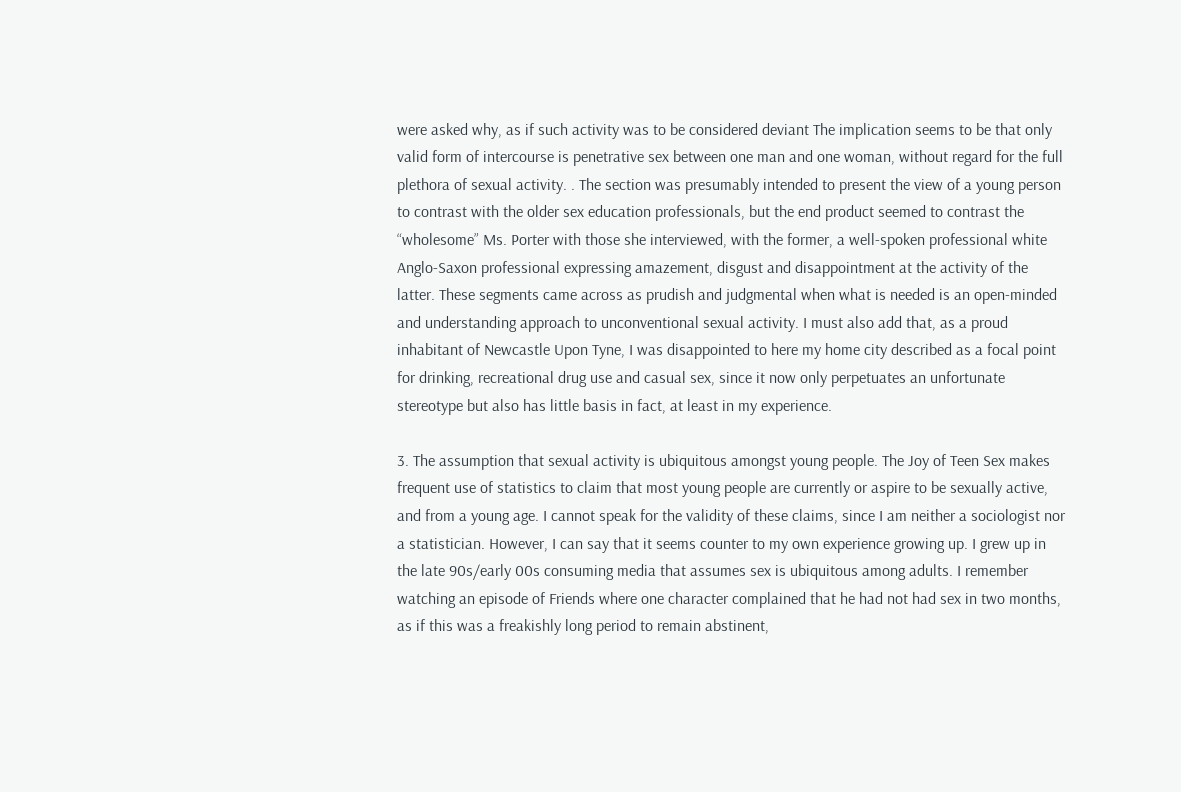were asked why, as if such activity was to be considered deviant The implication seems to be that only valid form of intercourse is penetrative sex between one man and one woman, without regard for the full plethora of sexual activity. . The section was presumably intended to present the view of a young person to contrast with the older sex education professionals, but the end product seemed to contrast the “wholesome” Ms. Porter with those she interviewed, with the former, a well-spoken professional white Anglo-Saxon professional expressing amazement, disgust and disappointment at the activity of the latter. These segments came across as prudish and judgmental when what is needed is an open-minded and understanding approach to unconventional sexual activity. I must also add that, as a proud inhabitant of Newcastle Upon Tyne, I was disappointed to here my home city described as a focal point for drinking, recreational drug use and casual sex, since it now only perpetuates an unfortunate stereotype but also has little basis in fact, at least in my experience.

3. The assumption that sexual activity is ubiquitous amongst young people. The Joy of Teen Sex makes frequent use of statistics to claim that most young people are currently or aspire to be sexually active, and from a young age. I cannot speak for the validity of these claims, since I am neither a sociologist nor a statistician. However, I can say that it seems counter to my own experience growing up. I grew up in the late 90s/early 00s consuming media that assumes sex is ubiquitous among adults. I remember watching an episode of Friends where one character complained that he had not had sex in two months, as if this was a freakishly long period to remain abstinent,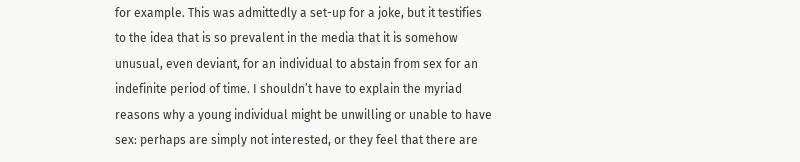for example. This was admittedly a set-up for a joke, but it testifies to the idea that is so prevalent in the media that it is somehow unusual, even deviant, for an individual to abstain from sex for an indefinite period of time. I shouldn’t have to explain the myriad reasons why a young individual might be unwilling or unable to have sex: perhaps are simply not interested, or they feel that there are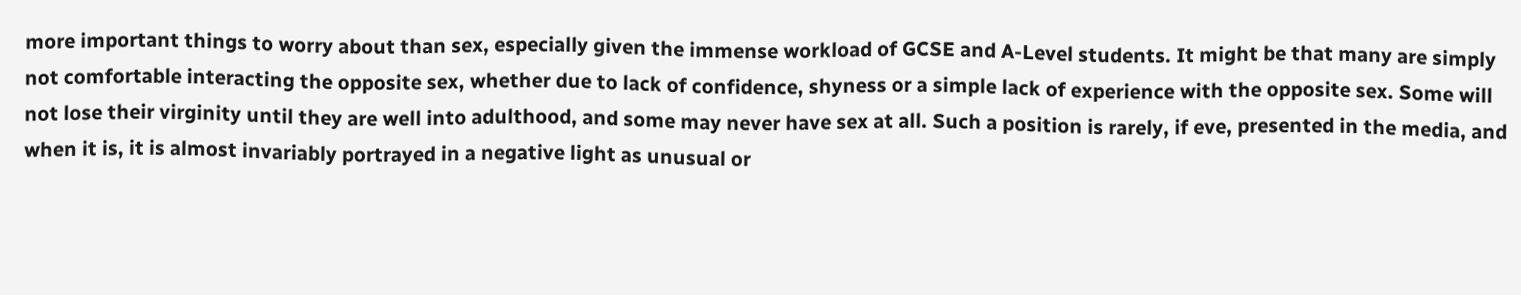more important things to worry about than sex, especially given the immense workload of GCSE and A-Level students. It might be that many are simply not comfortable interacting the opposite sex, whether due to lack of confidence, shyness or a simple lack of experience with the opposite sex. Some will not lose their virginity until they are well into adulthood, and some may never have sex at all. Such a position is rarely, if eve, presented in the media, and when it is, it is almost invariably portrayed in a negative light as unusual or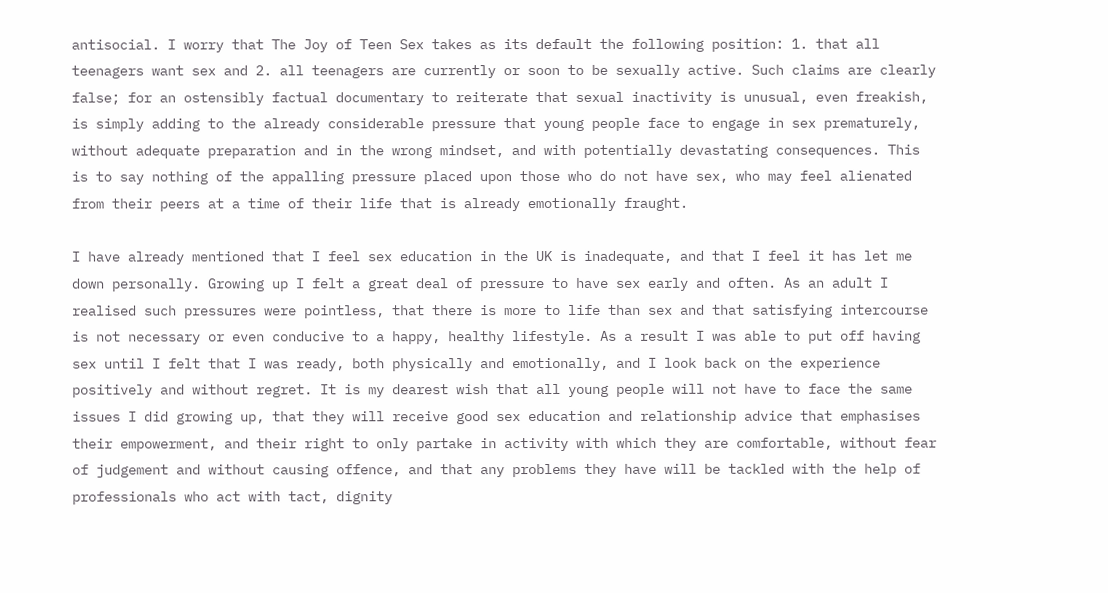antisocial. I worry that The Joy of Teen Sex takes as its default the following position: 1. that all teenagers want sex and 2. all teenagers are currently or soon to be sexually active. Such claims are clearly false; for an ostensibly factual documentary to reiterate that sexual inactivity is unusual, even freakish, is simply adding to the already considerable pressure that young people face to engage in sex prematurely, without adequate preparation and in the wrong mindset, and with potentially devastating consequences. This is to say nothing of the appalling pressure placed upon those who do not have sex, who may feel alienated from their peers at a time of their life that is already emotionally fraught.

I have already mentioned that I feel sex education in the UK is inadequate, and that I feel it has let me down personally. Growing up I felt a great deal of pressure to have sex early and often. As an adult I realised such pressures were pointless, that there is more to life than sex and that satisfying intercourse is not necessary or even conducive to a happy, healthy lifestyle. As a result I was able to put off having sex until I felt that I was ready, both physically and emotionally, and I look back on the experience positively and without regret. It is my dearest wish that all young people will not have to face the same issues I did growing up, that they will receive good sex education and relationship advice that emphasises their empowerment, and their right to only partake in activity with which they are comfortable, without fear of judgement and without causing offence, and that any problems they have will be tackled with the help of professionals who act with tact, dignity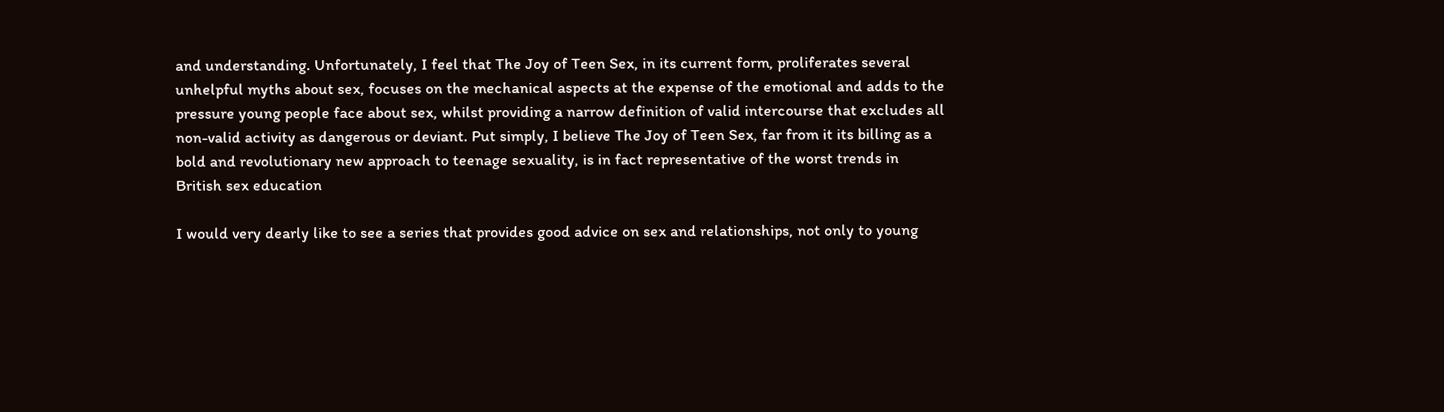and understanding. Unfortunately, I feel that The Joy of Teen Sex, in its current form, proliferates several unhelpful myths about sex, focuses on the mechanical aspects at the expense of the emotional and adds to the pressure young people face about sex, whilst providing a narrow definition of valid intercourse that excludes all non-valid activity as dangerous or deviant. Put simply, I believe The Joy of Teen Sex, far from it its billing as a bold and revolutionary new approach to teenage sexuality, is in fact representative of the worst trends in British sex education

I would very dearly like to see a series that provides good advice on sex and relationships, not only to young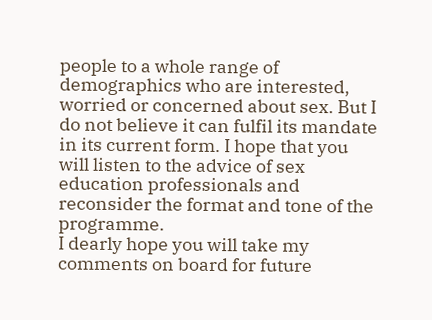people to a whole range of demographics who are interested, worried or concerned about sex. But I do not believe it can fulfil its mandate in its current form. I hope that you will listen to the advice of sex education professionals and reconsider the format and tone of the programme.
I dearly hope you will take my comments on board for future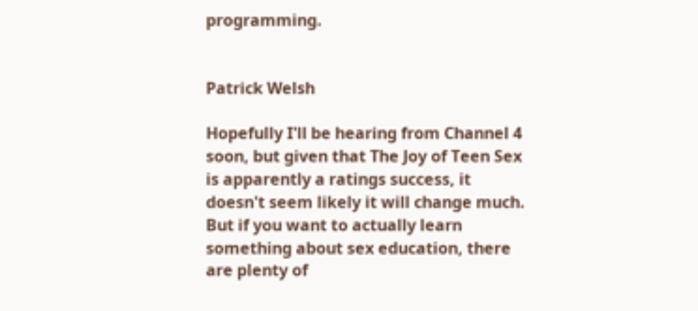programming.


Patrick Welsh

Hopefully I'll be hearing from Channel 4 soon, but given that The Joy of Teen Sex is apparently a ratings success, it doesn't seem likely it will change much. But if you want to actually learn something about sex education, there are plenty of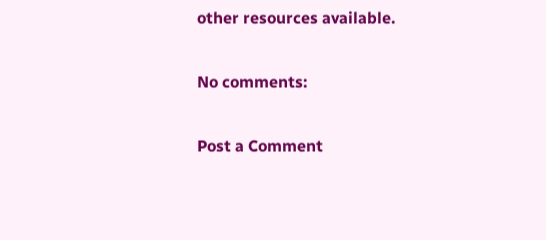other resources available.

No comments:

Post a Comment